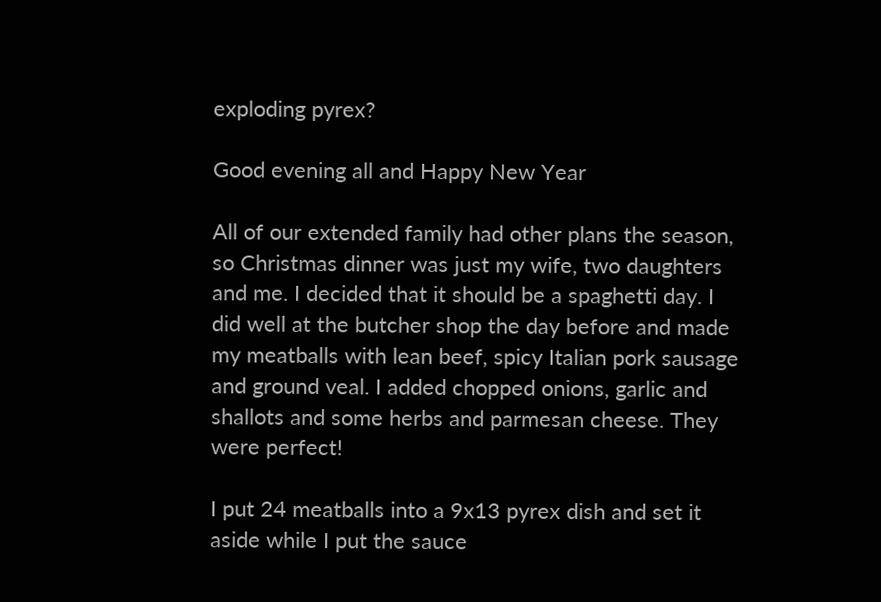exploding pyrex?

Good evening all and Happy New Year

All of our extended family had other plans the season, so Christmas dinner was just my wife, two daughters and me. I decided that it should be a spaghetti day. I did well at the butcher shop the day before and made my meatballs with lean beef, spicy Italian pork sausage and ground veal. I added chopped onions, garlic and shallots and some herbs and parmesan cheese. They were perfect!

I put 24 meatballs into a 9x13 pyrex dish and set it aside while I put the sauce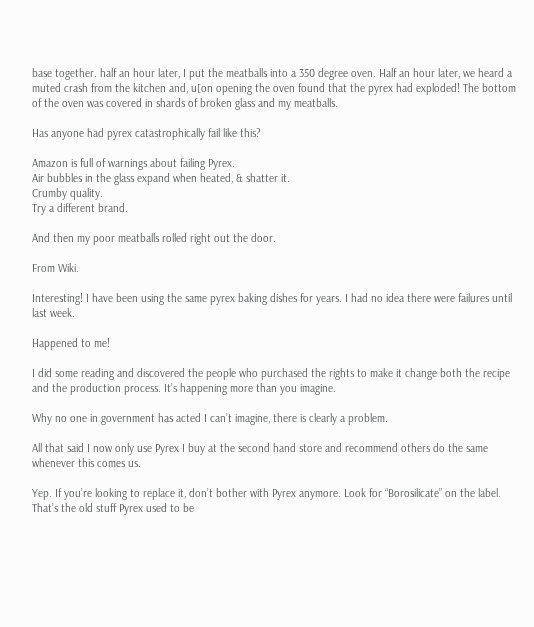base together. half an hour later, I put the meatballs into a 350 degree oven. Half an hour later, we heard a muted crash from the kitchen and, u[on opening the oven found that the pyrex had exploded! The bottom of the oven was covered in shards of broken glass and my meatballs.

Has anyone had pyrex catastrophically fail like this?

Amazon is full of warnings about failing Pyrex.
Air bubbles in the glass expand when heated, & shatter it.
Crumby quality.
Try a different brand.

And then my poor meatballs rolled right out the door.

From Wiki.

Interesting! I have been using the same pyrex baking dishes for years. I had no idea there were failures until last week.

Happened to me!

I did some reading and discovered the people who purchased the rights to make it change both the recipe and the production process. It’s happening more than you imagine.

Why no one in government has acted I can’t imagine, there is clearly a problem.

All that said I now only use Pyrex I buy at the second hand store and recommend others do the same whenever this comes us.

Yep. If you’re looking to replace it, don’t bother with Pyrex anymore. Look for “Borosilicate” on the label. That’s the old stuff Pyrex used to be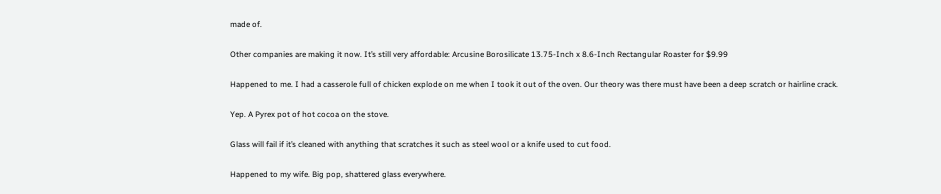made of.

Other companies are making it now. It’s still very affordable: Arcusine Borosilicate 13.75-Inch x 8.6-Inch Rectangular Roaster for $9.99

Happened to me. I had a casserole full of chicken explode on me when I took it out of the oven. Our theory was there must have been a deep scratch or hairline crack.

Yep. A Pyrex pot of hot cocoa on the stove.

Glass will fail if it’s cleaned with anything that scratches it such as steel wool or a knife used to cut food.

Happened to my wife. Big pop, shattered glass everywhere.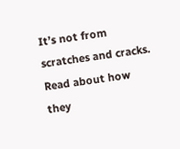It’s not from scratches and cracks. Read about how they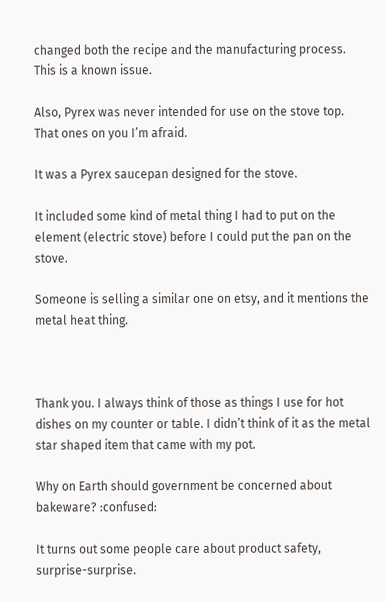changed both the recipe and the manufacturing process. This is a known issue.

Also, Pyrex was never intended for use on the stove top. That ones on you I’m afraid.

It was a Pyrex saucepan designed for the stove.

It included some kind of metal thing I had to put on the element (electric stove) before I could put the pan on the stove.

Someone is selling a similar one on etsy, and it mentions the metal heat thing.



Thank you. I always think of those as things I use for hot dishes on my counter or table. I didn’t think of it as the metal star shaped item that came with my pot.

Why on Earth should government be concerned about bakeware? :confused:

It turns out some people care about product safety, surprise-surprise.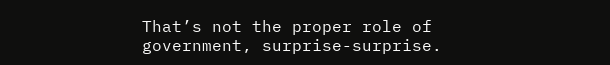That’s not the proper role of government, surprise-surprise.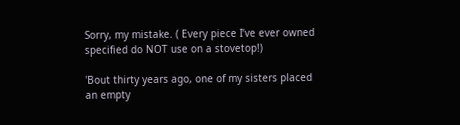Sorry, my mistake. ( Every piece I’ve ever owned specified do NOT use on a stovetop!)

'Bout thirty years ago, one of my sisters placed an empty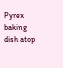Pyrex baking dish atop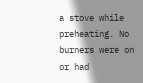a stove while preheating. No burners were on or had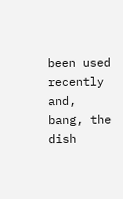been used recently and, bang, the dish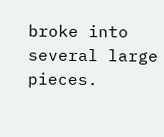broke into several large pieces.